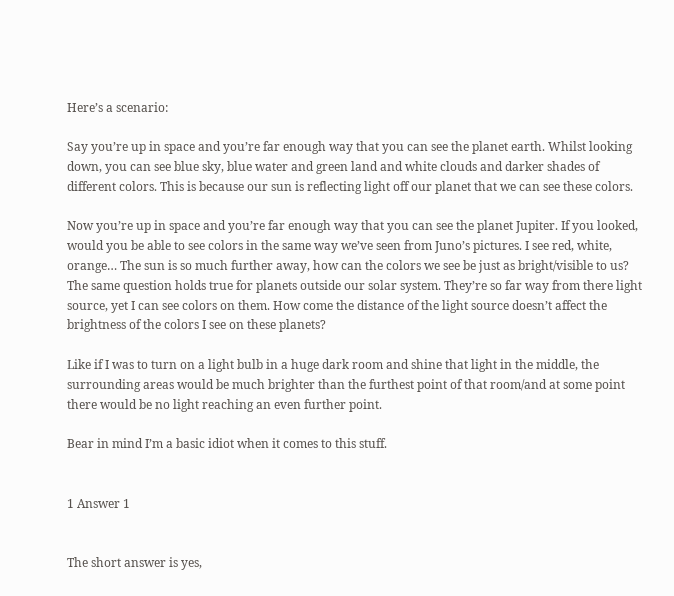Here’s a scenario:

Say you’re up in space and you’re far enough way that you can see the planet earth. Whilst looking down, you can see blue sky, blue water and green land and white clouds and darker shades of different colors. This is because our sun is reflecting light off our planet that we can see these colors.

Now you’re up in space and you’re far enough way that you can see the planet Jupiter. If you looked, would you be able to see colors in the same way we’ve seen from Juno’s pictures. I see red, white, orange… The sun is so much further away, how can the colors we see be just as bright/visible to us? The same question holds true for planets outside our solar system. They’re so far way from there light source, yet I can see colors on them. How come the distance of the light source doesn’t affect the brightness of the colors I see on these planets?

Like if I was to turn on a light bulb in a huge dark room and shine that light in the middle, the surrounding areas would be much brighter than the furthest point of that room/and at some point there would be no light reaching an even further point.

Bear in mind I’m a basic idiot when it comes to this stuff.


1 Answer 1


The short answer is yes,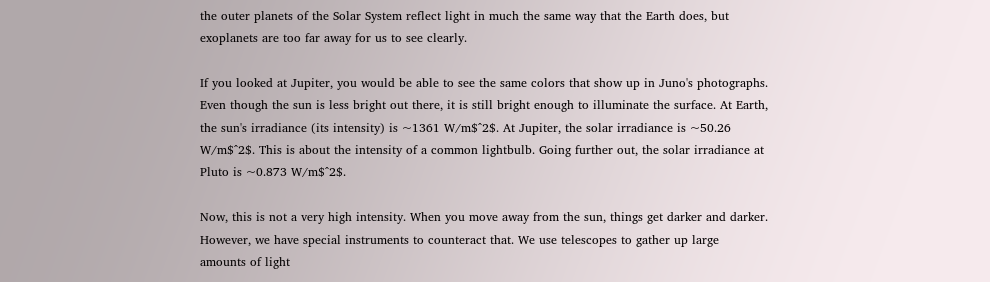the outer planets of the Solar System reflect light in much the same way that the Earth does, but exoplanets are too far away for us to see clearly.

If you looked at Jupiter, you would be able to see the same colors that show up in Juno's photographs. Even though the sun is less bright out there, it is still bright enough to illuminate the surface. At Earth, the sun's irradiance (its intensity) is ~1361 W/m$^2$. At Jupiter, the solar irradiance is ~50.26 W/m$^2$. This is about the intensity of a common lightbulb. Going further out, the solar irradiance at Pluto is ~0.873 W/m$^2$.

Now, this is not a very high intensity. When you move away from the sun, things get darker and darker. However, we have special instruments to counteract that. We use telescopes to gather up large amounts of light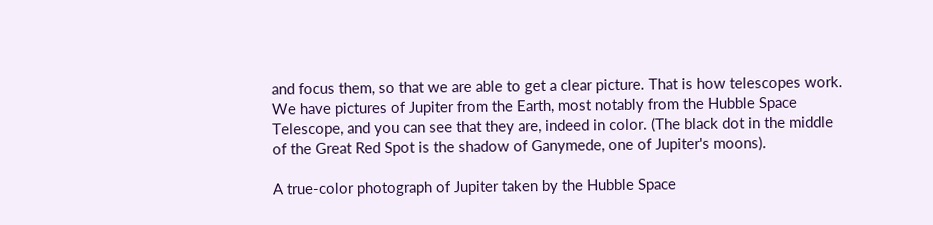and focus them, so that we are able to get a clear picture. That is how telescopes work. We have pictures of Jupiter from the Earth, most notably from the Hubble Space Telescope, and you can see that they are, indeed in color. (The black dot in the middle of the Great Red Spot is the shadow of Ganymede, one of Jupiter's moons).

A true-color photograph of Jupiter taken by the Hubble Space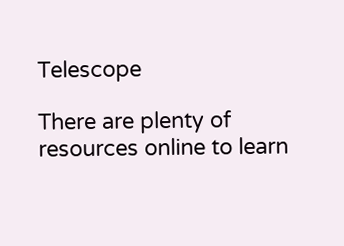Telescope

There are plenty of resources online to learn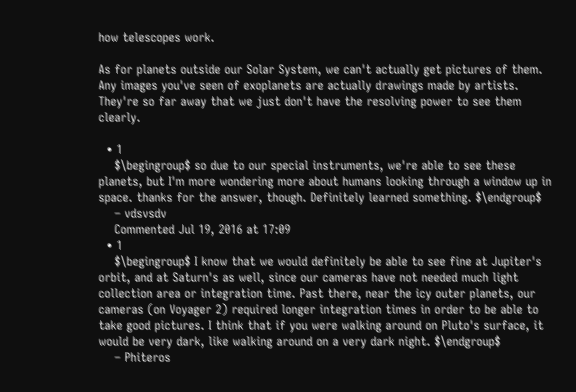how telescopes work.

As for planets outside our Solar System, we can't actually get pictures of them. Any images you've seen of exoplanets are actually drawings made by artists. They're so far away that we just don't have the resolving power to see them clearly.

  • 1
    $\begingroup$ so due to our special instruments, we're able to see these planets, but I'm more wondering more about humans looking through a window up in space. thanks for the answer, though. Definitely learned something. $\endgroup$
    – vdsvsdv
    Commented Jul 19, 2016 at 17:09
  • 1
    $\begingroup$ I know that we would definitely be able to see fine at Jupiter's orbit, and at Saturn's as well, since our cameras have not needed much light collection area or integration time. Past there, near the icy outer planets, our cameras (on Voyager 2) required longer integration times in order to be able to take good pictures. I think that if you were walking around on Pluto's surface, it would be very dark, like walking around on a very dark night. $\endgroup$
    – Phiteros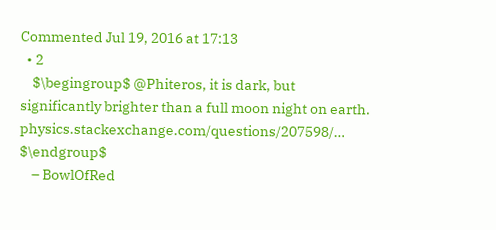Commented Jul 19, 2016 at 17:13
  • 2
    $\begingroup$ @Phiteros, it is dark, but significantly brighter than a full moon night on earth. physics.stackexchange.com/questions/207598/… $\endgroup$
    – BowlOfRed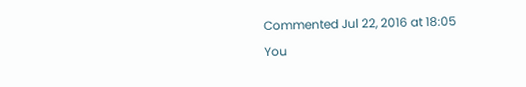Commented Jul 22, 2016 at 18:05

You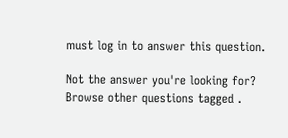must log in to answer this question.

Not the answer you're looking for? Browse other questions tagged .